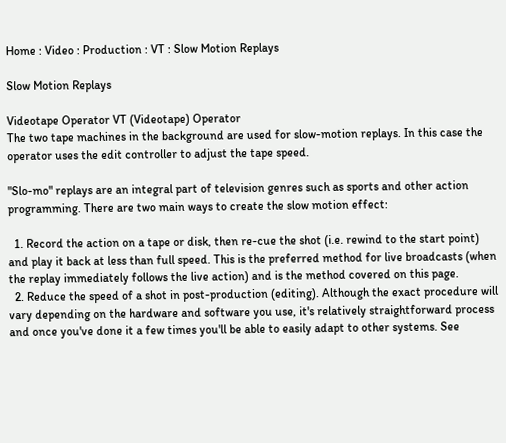Home : Video : Production : VT : Slow Motion Replays

Slow Motion Replays

Videotape Operator VT (Videotape) Operator
The two tape machines in the background are used for slow-motion replays. In this case the operator uses the edit controller to adjust the tape speed.

"Slo-mo" replays are an integral part of television genres such as sports and other action programming. There are two main ways to create the slow motion effect:

  1. Record the action on a tape or disk, then re-cue the shot (i.e. rewind to the start point) and play it back at less than full speed. This is the preferred method for live broadcasts (when the replay immediately follows the live action) and is the method covered on this page.
  2. Reduce the speed of a shot in post-production (editing). Although the exact procedure will vary depending on the hardware and software you use, it's relatively straightforward process and once you've done it a few times you'll be able to easily adapt to other systems. See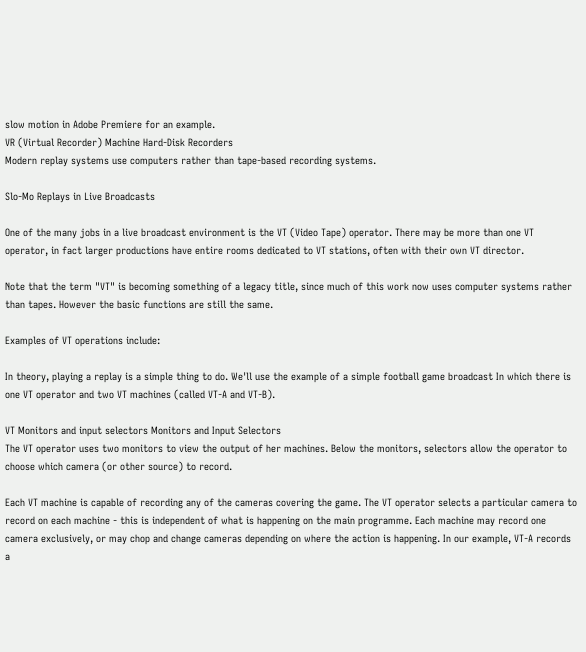slow motion in Adobe Premiere for an example.
VR (Virtual Recorder) Machine Hard-Disk Recorders
Modern replay systems use computers rather than tape-based recording systems.

Slo-Mo Replays in Live Broadcasts

One of the many jobs in a live broadcast environment is the VT (Video Tape) operator. There may be more than one VT operator, in fact larger productions have entire rooms dedicated to VT stations, often with their own VT director.

Note that the term "VT" is becoming something of a legacy title, since much of this work now uses computer systems rather than tapes. However the basic functions are still the same.

Examples of VT operations include:

In theory, playing a replay is a simple thing to do. We'll use the example of a simple football game broadcast In which there is one VT operator and two VT machines (called VT-A and VT-B).

VT Monitors and input selectors Monitors and Input Selectors
The VT operator uses two monitors to view the output of her machines. Below the monitors, selectors allow the operator to choose which camera (or other source) to record.

Each VT machine is capable of recording any of the cameras covering the game. The VT operator selects a particular camera to record on each machine - this is independent of what is happening on the main programme. Each machine may record one camera exclusively, or may chop and change cameras depending on where the action is happening. In our example, VT-A records a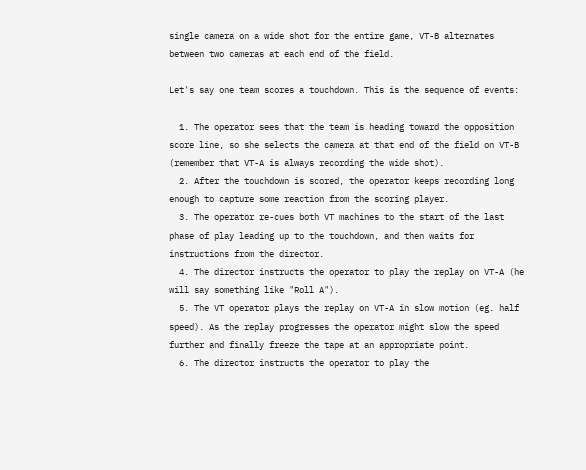single camera on a wide shot for the entire game, VT-B alternates between two cameras at each end of the field.

Let's say one team scores a touchdown. This is the sequence of events:

  1. The operator sees that the team is heading toward the opposition score line, so she selects the camera at that end of the field on VT-B (remember that VT-A is always recording the wide shot).
  2. After the touchdown is scored, the operator keeps recording long enough to capture some reaction from the scoring player.
  3. The operator re-cues both VT machines to the start of the last phase of play leading up to the touchdown, and then waits for instructions from the director.
  4. The director instructs the operator to play the replay on VT-A (he will say something like "Roll A").
  5. The VT operator plays the replay on VT-A in slow motion (eg. half speed). As the replay progresses the operator might slow the speed further and finally freeze the tape at an appropriate point.
  6. The director instructs the operator to play the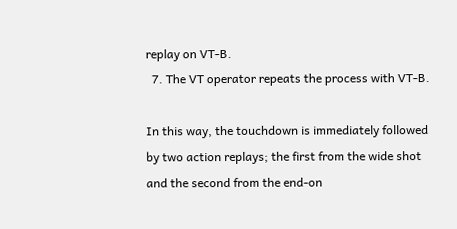replay on VT-B.
  7. The VT operator repeats the process with VT-B.

In this way, the touchdown is immediately followed by two action replays; the first from the wide shot and the second from the end-on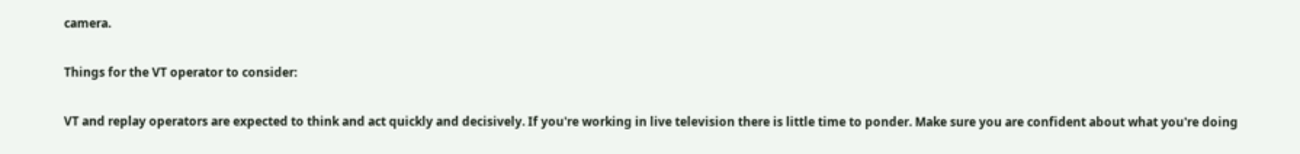camera.

Things for the VT operator to consider:

VT and replay operators are expected to think and act quickly and decisively. If you're working in live television there is little time to ponder. Make sure you are confident about what you're doing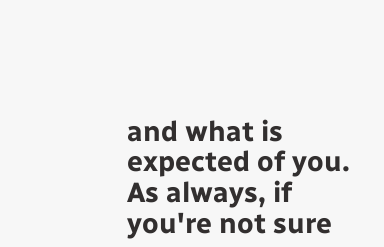and what is expected of you. As always, if you're not sure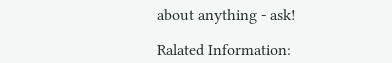about anything - ask!

Ralated Information: